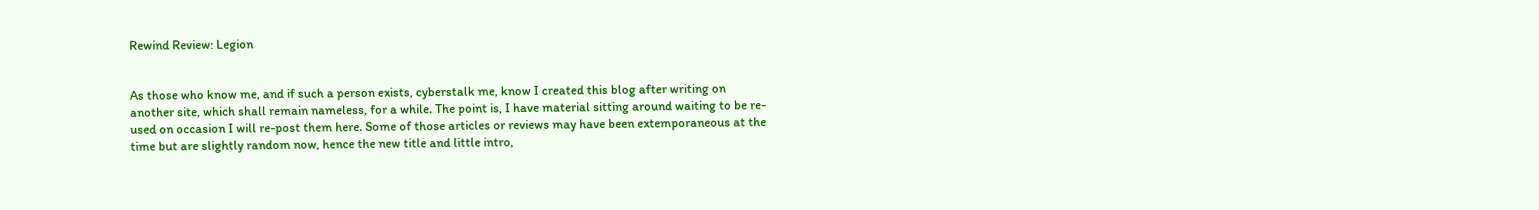Rewind Review: Legion


As those who know me, and if such a person exists, cyberstalk me, know I created this blog after writing on another site, which shall remain nameless, for a while. The point is, I have material sitting around waiting to be re-used on occasion I will re-post them here. Some of those articles or reviews may have been extemporaneous at the time but are slightly random now, hence the new title and little intro,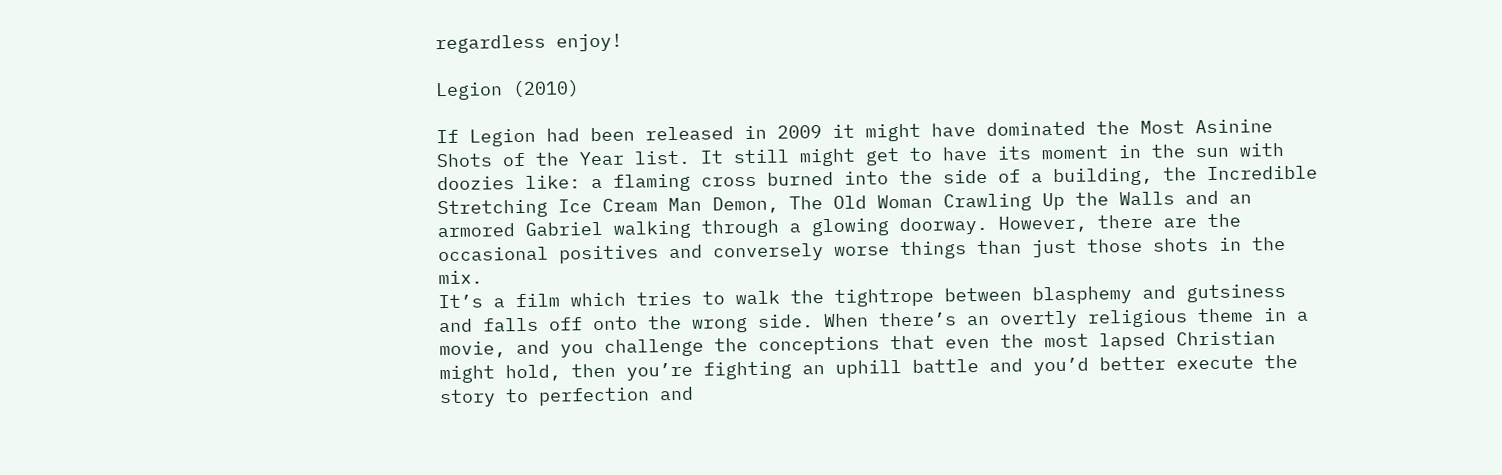regardless enjoy!

Legion (2010)

If Legion had been released in 2009 it might have dominated the Most Asinine Shots of the Year list. It still might get to have its moment in the sun with doozies like: a flaming cross burned into the side of a building, the Incredible Stretching Ice Cream Man Demon, The Old Woman Crawling Up the Walls and an armored Gabriel walking through a glowing doorway. However, there are the occasional positives and conversely worse things than just those shots in the mix.
It’s a film which tries to walk the tightrope between blasphemy and gutsiness and falls off onto the wrong side. When there’s an overtly religious theme in a movie, and you challenge the conceptions that even the most lapsed Christian might hold, then you’re fighting an uphill battle and you’d better execute the story to perfection and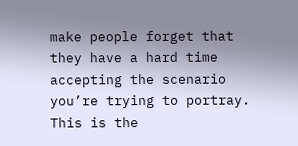make people forget that they have a hard time accepting the scenario you’re trying to portray. This is the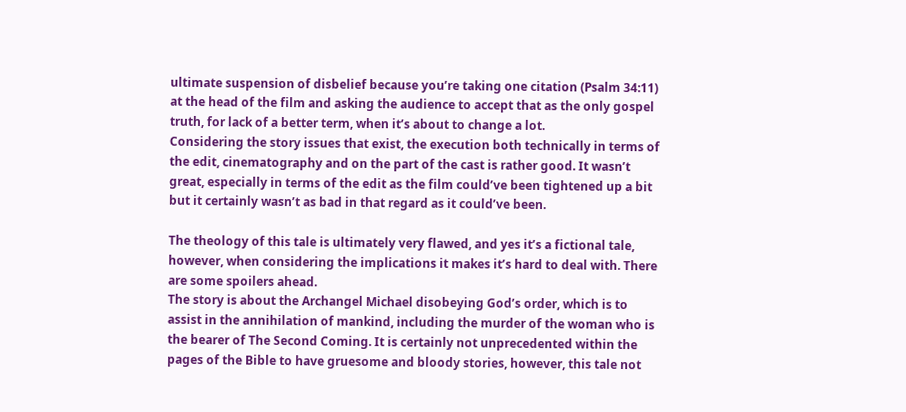ultimate suspension of disbelief because you’re taking one citation (Psalm 34:11) at the head of the film and asking the audience to accept that as the only gospel truth, for lack of a better term, when it’s about to change a lot.
Considering the story issues that exist, the execution both technically in terms of the edit, cinematography and on the part of the cast is rather good. It wasn’t great, especially in terms of the edit as the film could’ve been tightened up a bit but it certainly wasn’t as bad in that regard as it could’ve been.

The theology of this tale is ultimately very flawed, and yes it’s a fictional tale, however, when considering the implications it makes it’s hard to deal with. There are some spoilers ahead.
The story is about the Archangel Michael disobeying God’s order, which is to assist in the annihilation of mankind, including the murder of the woman who is the bearer of The Second Coming. It is certainly not unprecedented within the pages of the Bible to have gruesome and bloody stories, however, this tale not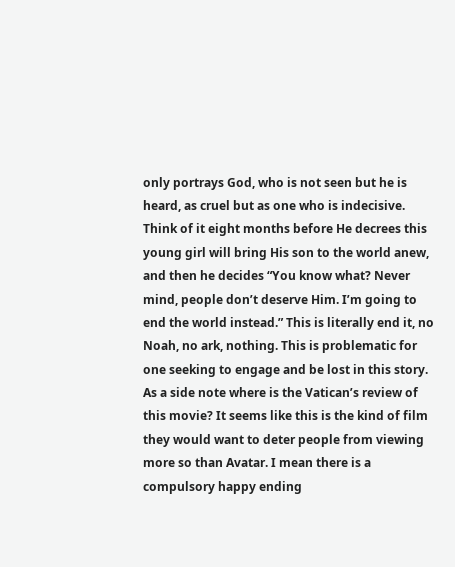only portrays God, who is not seen but he is heard, as cruel but as one who is indecisive. Think of it eight months before He decrees this young girl will bring His son to the world anew, and then he decides “You know what? Never mind, people don’t deserve Him. I’m going to end the world instead.” This is literally end it, no Noah, no ark, nothing. This is problematic for one seeking to engage and be lost in this story.
As a side note where is the Vatican’s review of this movie? It seems like this is the kind of film they would want to deter people from viewing more so than Avatar. I mean there is a compulsory happy ending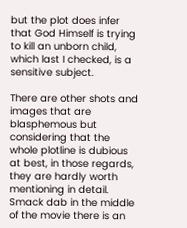but the plot does infer that God Himself is trying to kill an unborn child, which last I checked, is a sensitive subject.

There are other shots and images that are blasphemous but considering that the whole plotline is dubious at best, in those regards, they are hardly worth mentioning in detail.
Smack dab in the middle of the movie there is an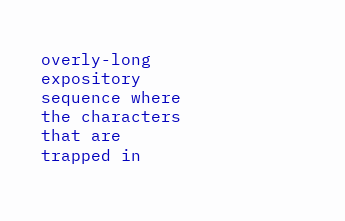overly-long expository sequence where the characters that are trapped in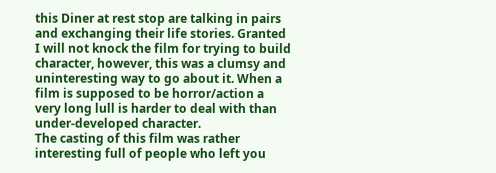this Diner at rest stop are talking in pairs and exchanging their life stories. Granted I will not knock the film for trying to build character, however, this was a clumsy and uninteresting way to go about it. When a film is supposed to be horror/action a very long lull is harder to deal with than under-developed character.
The casting of this film was rather interesting full of people who left you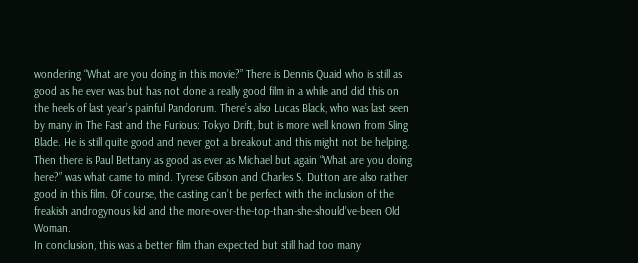wondering “What are you doing in this movie?” There is Dennis Quaid who is still as good as he ever was but has not done a really good film in a while and did this on the heels of last year’s painful Pandorum. There’s also Lucas Black, who was last seen by many in The Fast and the Furious: Tokyo Drift, but is more well known from Sling Blade. He is still quite good and never got a breakout and this might not be helping. Then there is Paul Bettany as good as ever as Michael but again “What are you doing here?” was what came to mind. Tyrese Gibson and Charles S. Dutton are also rather good in this film. Of course, the casting can’t be perfect with the inclusion of the freakish androgynous kid and the more-over-the-top-than-she-should’ve-been Old Woman.
In conclusion, this was a better film than expected but still had too many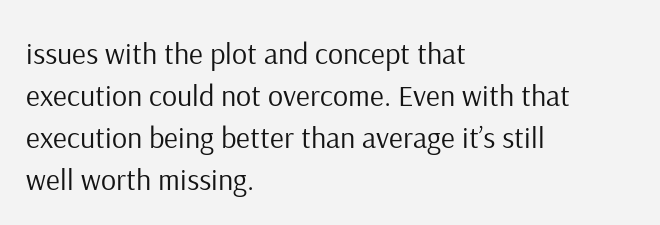issues with the plot and concept that execution could not overcome. Even with that execution being better than average it’s still well worth missing.